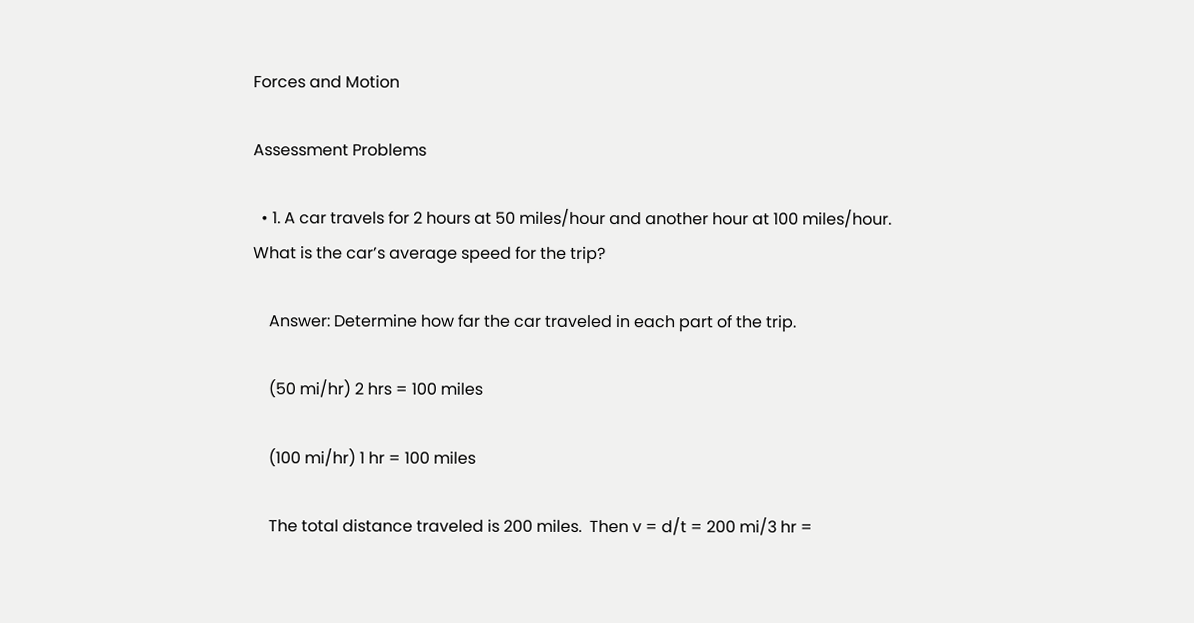Forces and Motion

Assessment Problems

  • 1. A car travels for 2 hours at 50 miles/hour and another hour at 100 miles/hour. What is the car’s average speed for the trip?

    Answer: Determine how far the car traveled in each part of the trip.

    (50 mi/hr) 2 hrs = 100 miles

    (100 mi/hr) 1 hr = 100 miles

    The total distance traveled is 200 miles.  Then v = d/t = 200 mi/3 hr =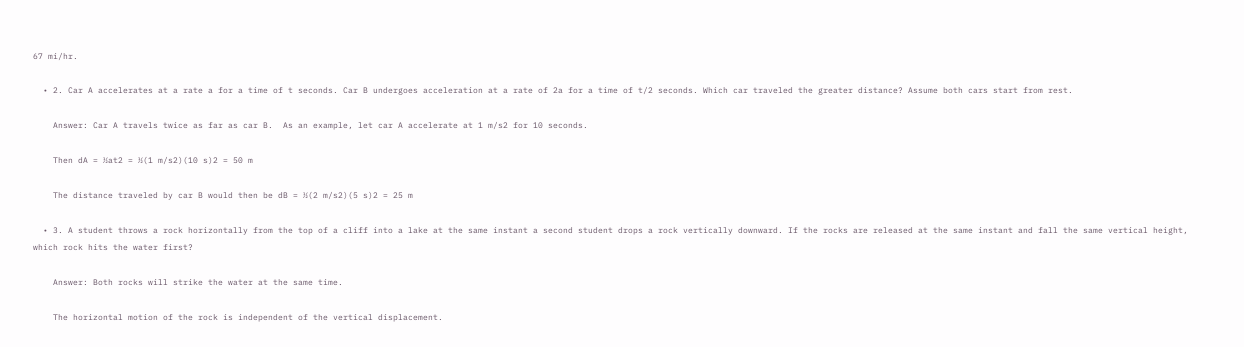67 mi/hr.

  • 2. Car A accelerates at a rate a for a time of t seconds. Car B undergoes acceleration at a rate of 2a for a time of t/2 seconds. Which car traveled the greater distance? Assume both cars start from rest.

    Answer: Car A travels twice as far as car B.  As an example, let car A accelerate at 1 m/s2 for 10 seconds.

    Then dA = ½at2 = ½(1 m/s2)(10 s)2 = 50 m

    The distance traveled by car B would then be dB = ½(2 m/s2)(5 s)2 = 25 m

  • 3. A student throws a rock horizontally from the top of a cliff into a lake at the same instant a second student drops a rock vertically downward. If the rocks are released at the same instant and fall the same vertical height, which rock hits the water first?

    Answer: Both rocks will strike the water at the same time.

    The horizontal motion of the rock is independent of the vertical displacement.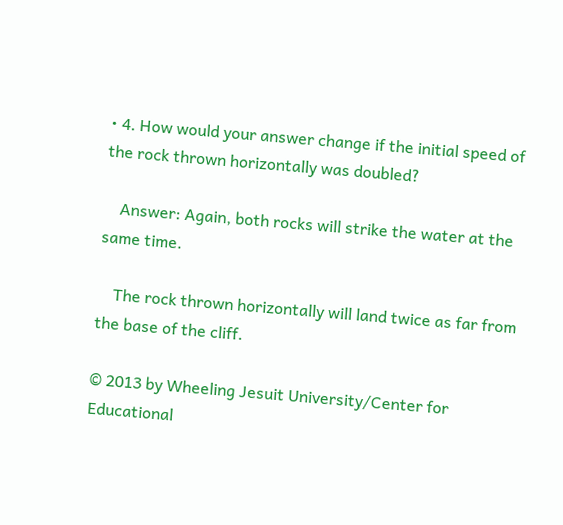• 4. How would your answer change if the initial speed of the rock thrown horizontally was doubled?

    Answer: Again, both rocks will strike the water at the same time.

    The rock thrown horizontally will land twice as far from the base of the cliff.

© 2013 by Wheeling Jesuit University/Center for Educational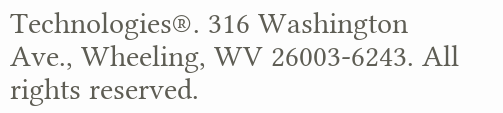Technologies®. 316 Washington Ave., Wheeling, WV 26003-6243. All rights reserved.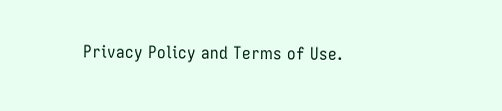Privacy Policy and Terms of Use.